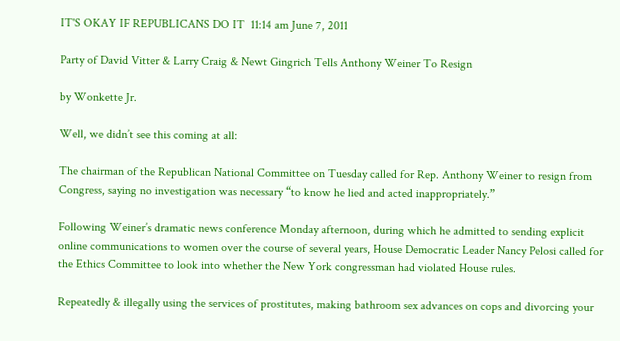IT'S OKAY IF REPUBLICANS DO IT  11:14 am June 7, 2011

Party of David Vitter & Larry Craig & Newt Gingrich Tells Anthony Weiner To Resign

by Wonkette Jr.

Well, we didn’t see this coming at all:

The chairman of the Republican National Committee on Tuesday called for Rep. Anthony Weiner to resign from Congress, saying no investigation was necessary “to know he lied and acted inappropriately.”

Following Weiner’s dramatic news conference Monday afternoon, during which he admitted to sending explicit online communications to women over the course of several years, House Democratic Leader Nancy Pelosi called for the Ethics Committee to look into whether the New York congressman had violated House rules.

Repeatedly & illegally using the services of prostitutes, making bathroom sex advances on cops and divorcing your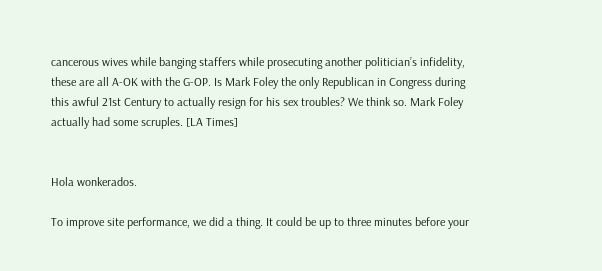cancerous wives while banging staffers while prosecuting another politician’s infidelity, these are all A-OK with the G-OP. Is Mark Foley the only Republican in Congress during this awful 21st Century to actually resign for his sex troubles? We think so. Mark Foley actually had some scruples. [LA Times]


Hola wonkerados.

To improve site performance, we did a thing. It could be up to three minutes before your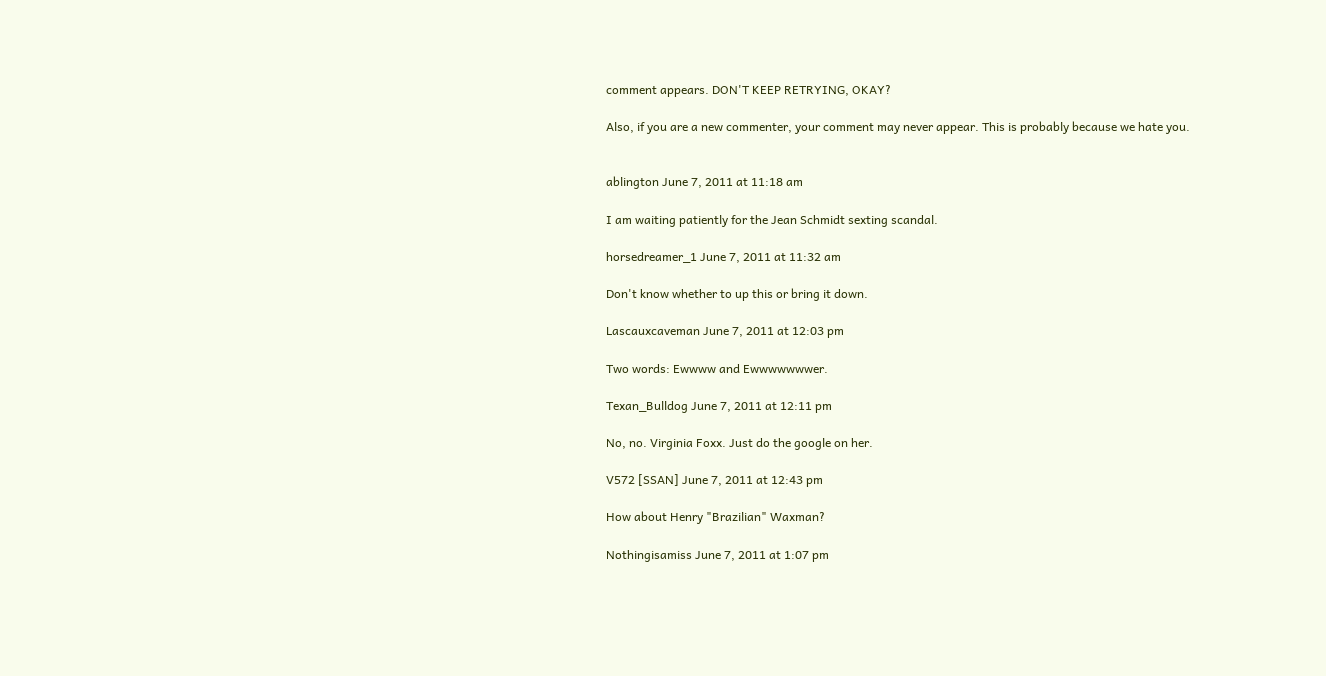comment appears. DON'T KEEP RETRYING, OKAY?

Also, if you are a new commenter, your comment may never appear. This is probably because we hate you.


ablington June 7, 2011 at 11:18 am

I am waiting patiently for the Jean Schmidt sexting scandal.

horsedreamer_1 June 7, 2011 at 11:32 am

Don't know whether to up this or bring it down.

Lascauxcaveman June 7, 2011 at 12:03 pm

Two words: Ewwww and Ewwwwwwwer.

Texan_Bulldog June 7, 2011 at 12:11 pm

No, no. Virginia Foxx. Just do the google on her.

V572 [SSAN] June 7, 2011 at 12:43 pm

How about Henry "Brazilian" Waxman?

Nothingisamiss June 7, 2011 at 1:07 pm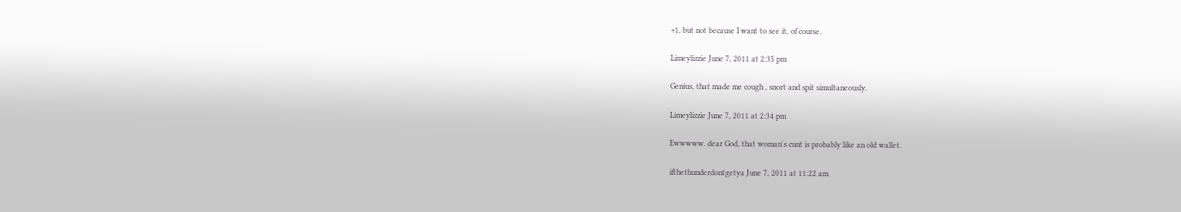+1, but not because I want to see it, of course.

Limeylizzie June 7, 2011 at 2:35 pm

Genius, that made me cough , snort and spit simultaneously.

Limeylizzie June 7, 2011 at 2:34 pm

Ewwwww. dear God, that woman's cunt is probably like an old wallet.

ifthethunderdontgetya June 7, 2011 at 11:22 am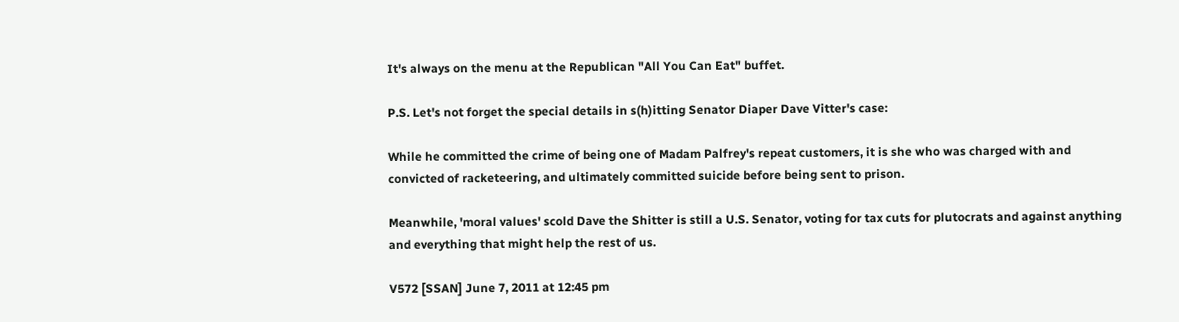It's always on the menu at the Republican "All You Can Eat" buffet.

P.S. Let's not forget the special details in s(h)itting Senator Diaper Dave Vitter's case:

While he committed the crime of being one of Madam Palfrey's repeat customers, it is she who was charged with and convicted of racketeering, and ultimately committed suicide before being sent to prison.

Meanwhile, 'moral values' scold Dave the Shitter is still a U.S. Senator, voting for tax cuts for plutocrats and against anything and everything that might help the rest of us.

V572 [SSAN] June 7, 2011 at 12:45 pm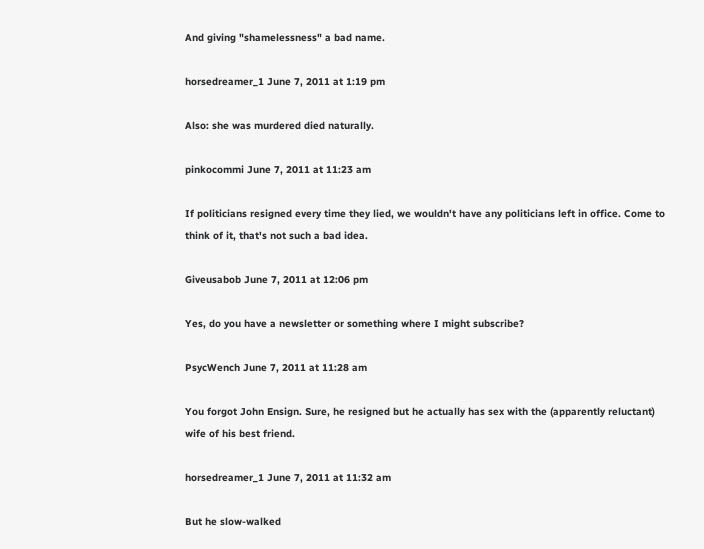And giving "shamelessness" a bad name.

horsedreamer_1 June 7, 2011 at 1:19 pm

Also: she was murdered died naturally.

pinkocommi June 7, 2011 at 11:23 am

If politicians resigned every time they lied, we wouldn't have any politicians left in office. Come to think of it, that's not such a bad idea.

Giveusabob June 7, 2011 at 12:06 pm

Yes, do you have a newsletter or something where I might subscribe?

PsycWench June 7, 2011 at 11:28 am

You forgot John Ensign. Sure, he resigned but he actually has sex with the (apparently reluctant) wife of his best friend.

horsedreamer_1 June 7, 2011 at 11:32 am

But he slow-walked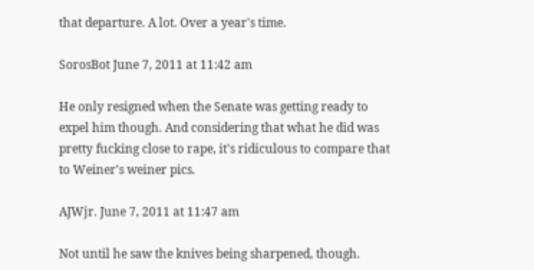that departure. A lot. Over a year's time.

SorosBot June 7, 2011 at 11:42 am

He only resigned when the Senate was getting ready to expel him though. And considering that what he did was pretty fucking close to rape, it's ridiculous to compare that to Weiner's weiner pics.

AJWjr. June 7, 2011 at 11:47 am

Not until he saw the knives being sharpened, though.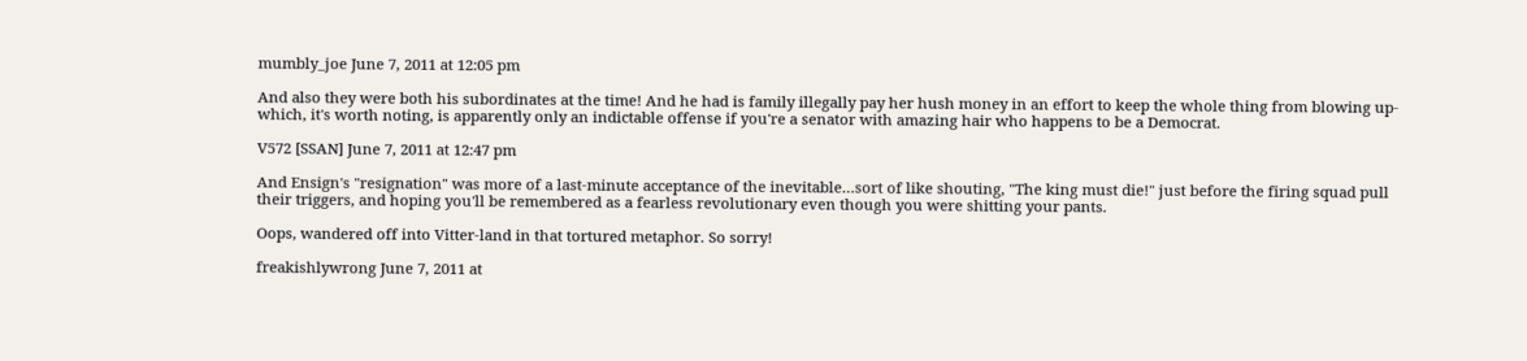mumbly_joe June 7, 2011 at 12:05 pm

And also they were both his subordinates at the time! And he had is family illegally pay her hush money in an effort to keep the whole thing from blowing up- which, it's worth noting, is apparently only an indictable offense if you're a senator with amazing hair who happens to be a Democrat.

V572 [SSAN] June 7, 2011 at 12:47 pm

And Ensign's "resignation" was more of a last-minute acceptance of the inevitable…sort of like shouting, "The king must die!" just before the firing squad pull their triggers, and hoping you'll be remembered as a fearless revolutionary even though you were shitting your pants.

Oops, wandered off into Vitter-land in that tortured metaphor. So sorry!

freakishlywrong June 7, 2011 at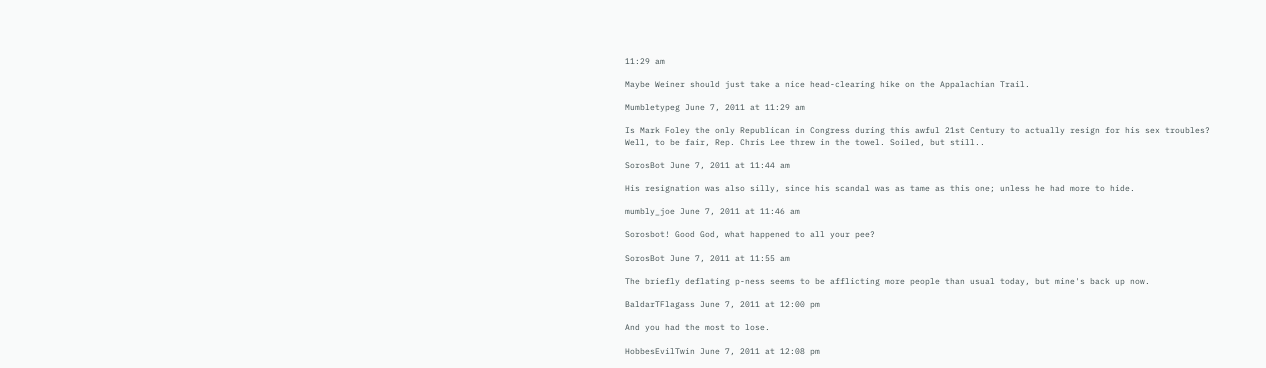11:29 am

Maybe Weiner should just take a nice head-clearing hike on the Appalachian Trail.

Mumbletypeg June 7, 2011 at 11:29 am

Is Mark Foley the only Republican in Congress during this awful 21st Century to actually resign for his sex troubles?
Well, to be fair, Rep. Chris Lee threw in the towel. Soiled, but still..

SorosBot June 7, 2011 at 11:44 am

His resignation was also silly, since his scandal was as tame as this one; unless he had more to hide.

mumbly_joe June 7, 2011 at 11:46 am

Sorosbot! Good God, what happened to all your pee?

SorosBot June 7, 2011 at 11:55 am

The briefly deflating p-ness seems to be afflicting more people than usual today, but mine's back up now.

BaldarTFlagass June 7, 2011 at 12:00 pm

And you had the most to lose.

HobbesEvilTwin June 7, 2011 at 12:08 pm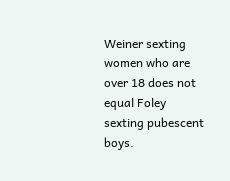Weiner sexting women who are over 18 does not equal Foley sexting pubescent boys.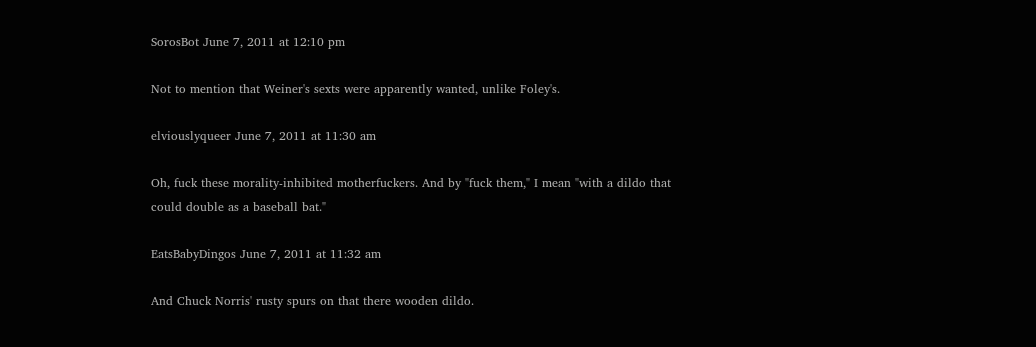SorosBot June 7, 2011 at 12:10 pm

Not to mention that Weiner's sexts were apparently wanted, unlike Foley's.

elviouslyqueer June 7, 2011 at 11:30 am

Oh, fuck these morality-inhibited motherfuckers. And by "fuck them," I mean "with a dildo that could double as a baseball bat."

EatsBabyDingos June 7, 2011 at 11:32 am

And Chuck Norris' rusty spurs on that there wooden dildo.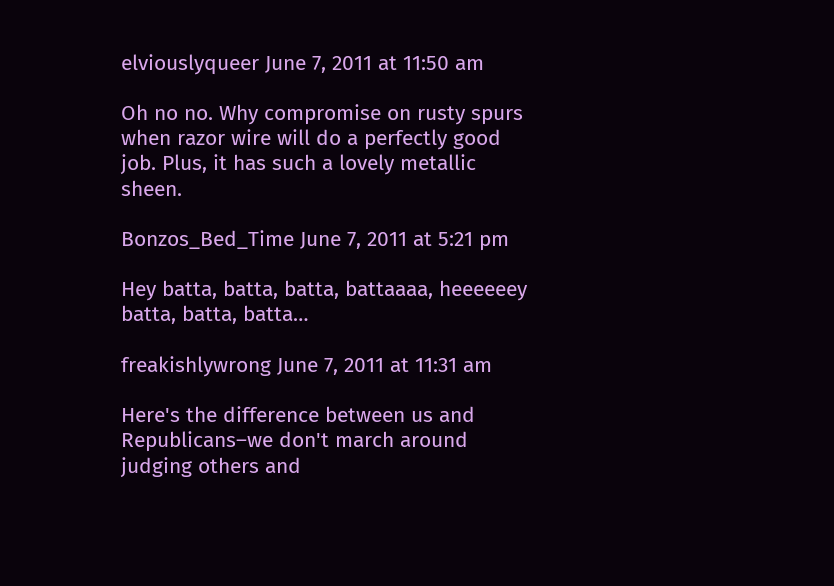elviouslyqueer June 7, 2011 at 11:50 am

Oh no no. Why compromise on rusty spurs when razor wire will do a perfectly good job. Plus, it has such a lovely metallic sheen.

Bonzos_Bed_Time June 7, 2011 at 5:21 pm

Hey batta, batta, batta, battaaaa, heeeeeey batta, batta, batta…

freakishlywrong June 7, 2011 at 11:31 am

Here's the difference between us and Republicans–we don't march around judging others and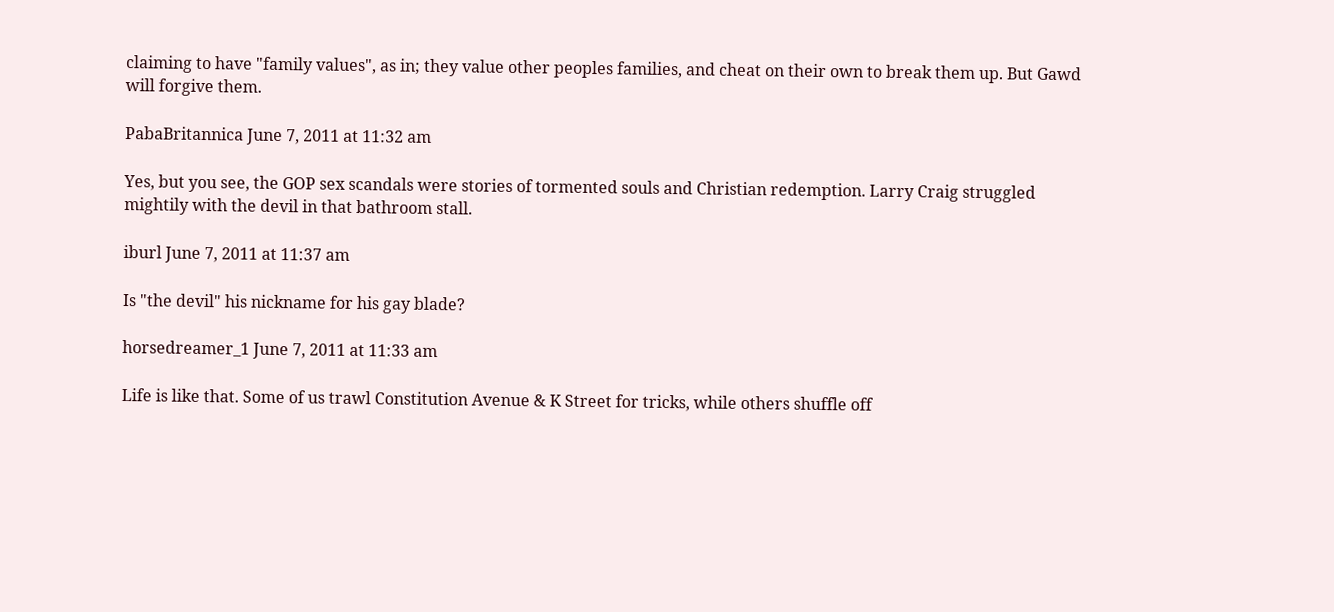claiming to have "family values", as in; they value other peoples families, and cheat on their own to break them up. But Gawd will forgive them.

PabaBritannica June 7, 2011 at 11:32 am

Yes, but you see, the GOP sex scandals were stories of tormented souls and Christian redemption. Larry Craig struggled mightily with the devil in that bathroom stall.

iburl June 7, 2011 at 11:37 am

Is "the devil" his nickname for his gay blade?

horsedreamer_1 June 7, 2011 at 11:33 am

Life is like that. Some of us trawl Constitution Avenue & K Street for tricks, while others shuffle off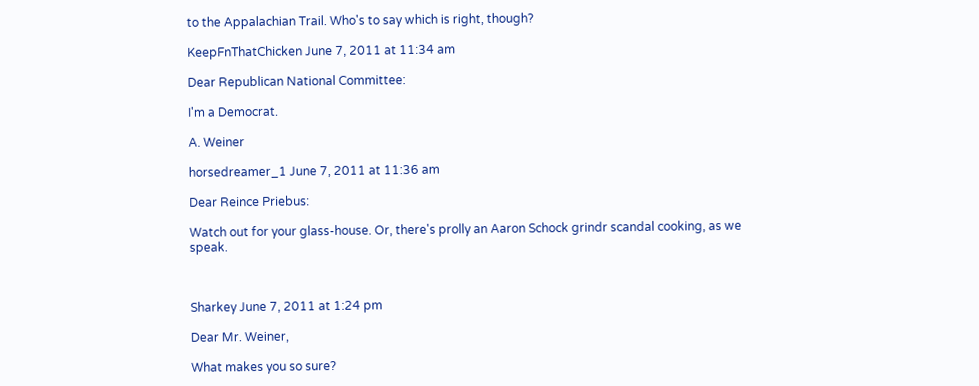to the Appalachian Trail. Who's to say which is right, though?

KeepFnThatChicken June 7, 2011 at 11:34 am

Dear Republican National Committee:

I'm a Democrat.

A. Weiner

horsedreamer_1 June 7, 2011 at 11:36 am

Dear Reince Priebus:

Watch out for your glass-house. Or, there's prolly an Aaron Schock grindr scandal cooking, as we speak.



Sharkey June 7, 2011 at 1:24 pm

Dear Mr. Weiner,

What makes you so sure?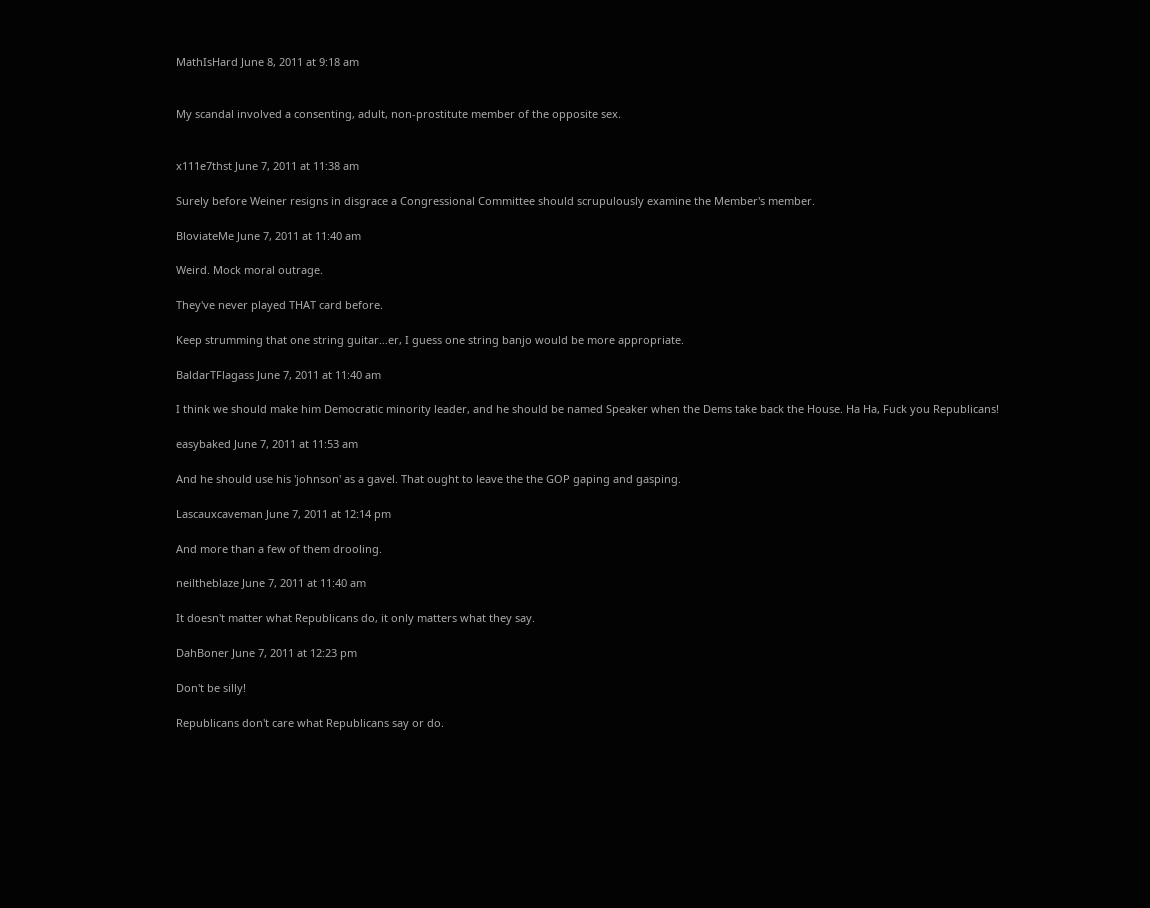MathIsHard June 8, 2011 at 9:18 am


My scandal involved a consenting, adult, non-prostitute member of the opposite sex.


x111e7thst June 7, 2011 at 11:38 am

Surely before Weiner resigns in disgrace a Congressional Committee should scrupulously examine the Member's member.

BloviateMe June 7, 2011 at 11:40 am

Weird. Mock moral outrage.

They've never played THAT card before.

Keep strumming that one string guitar…er, I guess one string banjo would be more appropriate.

BaldarTFlagass June 7, 2011 at 11:40 am

I think we should make him Democratic minority leader, and he should be named Speaker when the Dems take back the House. Ha Ha, Fuck you Republicans!

easybaked June 7, 2011 at 11:53 am

And he should use his 'johnson' as a gavel. That ought to leave the the GOP gaping and gasping.

Lascauxcaveman June 7, 2011 at 12:14 pm

And more than a few of them drooling.

neiltheblaze June 7, 2011 at 11:40 am

It doesn't matter what Republicans do, it only matters what they say.

DahBoner June 7, 2011 at 12:23 pm

Don't be silly!

Republicans don't care what Republicans say or do.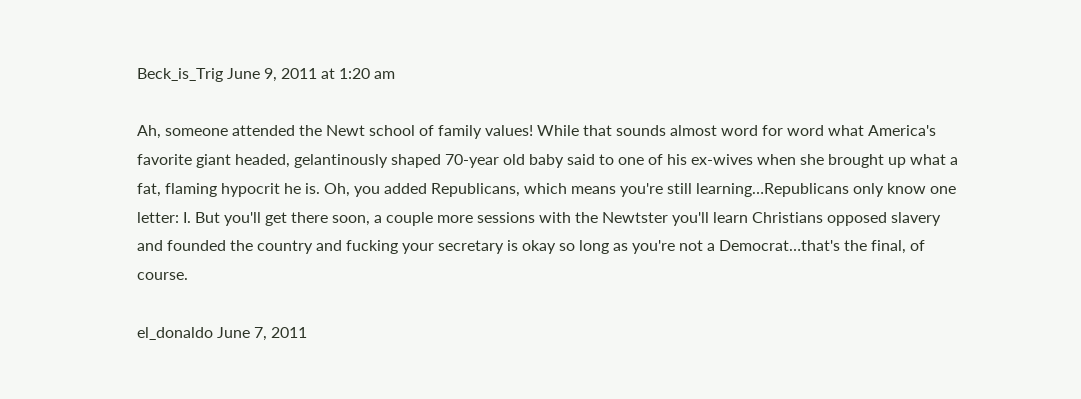Beck_is_Trig June 9, 2011 at 1:20 am

Ah, someone attended the Newt school of family values! While that sounds almost word for word what America's favorite giant headed, gelantinously shaped 70-year old baby said to one of his ex-wives when she brought up what a fat, flaming hypocrit he is. Oh, you added Republicans, which means you're still learning…Republicans only know one letter: I. But you'll get there soon, a couple more sessions with the Newtster you'll learn Christians opposed slavery and founded the country and fucking your secretary is okay so long as you're not a Democrat…that's the final, of course.

el_donaldo June 7, 2011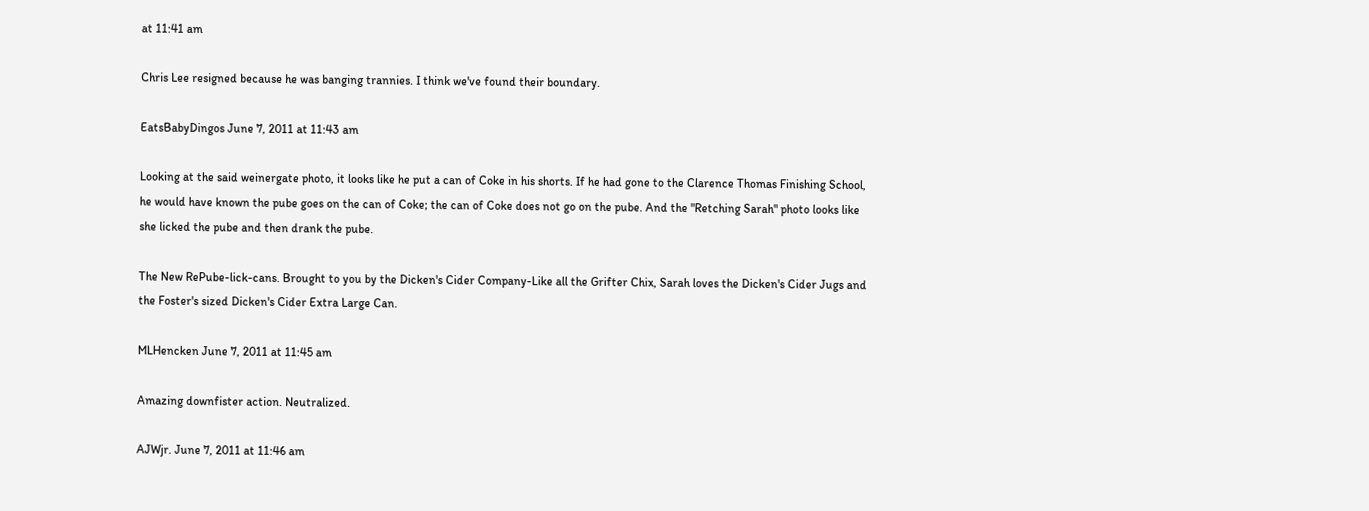at 11:41 am

Chris Lee resigned because he was banging trannies. I think we've found their boundary.

EatsBabyDingos June 7, 2011 at 11:43 am

Looking at the said weinergate photo, it looks like he put a can of Coke in his shorts. If he had gone to the Clarence Thomas Finishing School, he would have known the pube goes on the can of Coke; the can of Coke does not go on the pube. And the "Retching Sarah" photo looks like she licked the pube and then drank the pube.

The New RePube-lick-cans. Brought to you by the Dicken's Cider Company-Like all the Grifter Chix, Sarah loves the Dicken's Cider Jugs and the Foster's sized Dicken's Cider Extra Large Can.

MLHencken June 7, 2011 at 11:45 am

Amazing downfister action. Neutralized.

AJWjr. June 7, 2011 at 11:46 am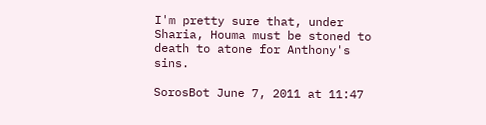I'm pretty sure that, under Sharia, Houma must be stoned to death to atone for Anthony's sins.

SorosBot June 7, 2011 at 11:47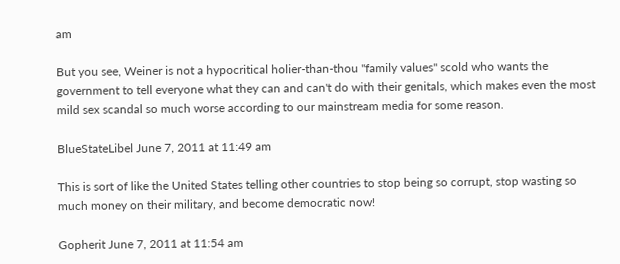am

But you see, Weiner is not a hypocritical holier-than-thou "family values" scold who wants the government to tell everyone what they can and can't do with their genitals, which makes even the most mild sex scandal so much worse according to our mainstream media for some reason.

BlueStateLibel June 7, 2011 at 11:49 am

This is sort of like the United States telling other countries to stop being so corrupt, stop wasting so much money on their military, and become democratic now!

Gopherit June 7, 2011 at 11:54 am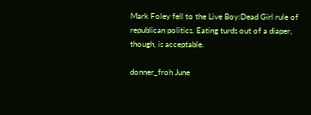Mark Foley fell to the Live Boy:Dead Girl rule of republican politics. Eating turds out of a diaper, though, is acceptable.

donner_froh June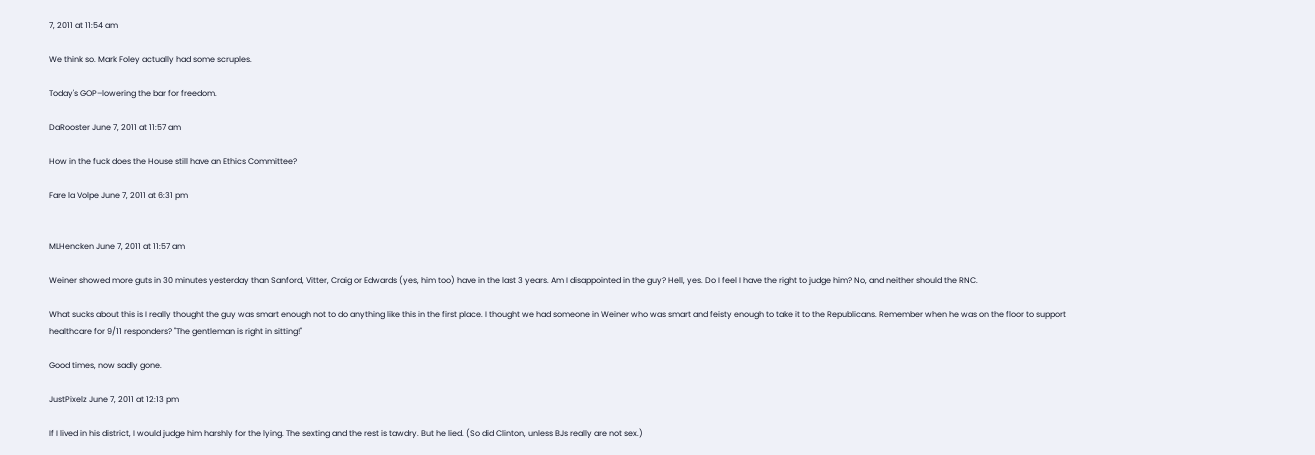7, 2011 at 11:54 am

We think so. Mark Foley actually had some scruples.

Today's GOP–lowering the bar for freedom.

DaRooster June 7, 2011 at 11:57 am

How in the fuck does the House still have an Ethics Committee?

Fare la Volpe June 7, 2011 at 6:31 pm


MLHencken June 7, 2011 at 11:57 am

Weiner showed more guts in 30 minutes yesterday than Sanford, Vitter, Craig or Edwards (yes, him too) have in the last 3 years. Am I disappointed in the guy? Hell, yes. Do I feel I have the right to judge him? No, and neither should the RNC.

What sucks about this is I really thought the guy was smart enough not to do anything like this in the first place. I thought we had someone in Weiner who was smart and feisty enough to take it to the Republicans. Remember when he was on the floor to support healthcare for 9/11 responders? "The gentleman is right in sitting!"

Good times, now sadly gone.

JustPixelz June 7, 2011 at 12:13 pm

If I lived in his district, I would judge him harshly for the lying. The sexting and the rest is tawdry. But he lied. (So did Clinton, unless BJs really are not sex.)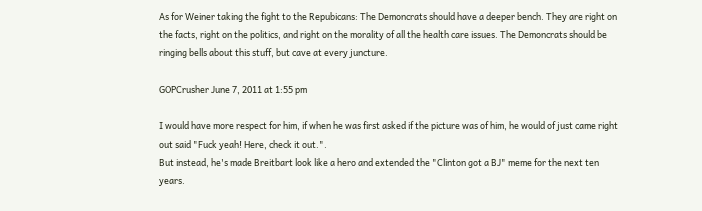As for Weiner taking the fight to the Repubicans: The Demoncrats should have a deeper bench. They are right on the facts, right on the politics, and right on the morality of all the health care issues. The Demoncrats should be ringing bells about this stuff, but cave at every juncture.

GOPCrusher June 7, 2011 at 1:55 pm

I would have more respect for him, if when he was first asked if the picture was of him, he would of just came right out said "Fuck yeah! Here, check it out.".
But instead, he's made Breitbart look like a hero and extended the "Clinton got a BJ" meme for the next ten years.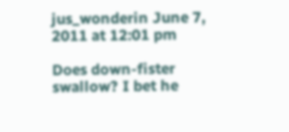jus_wonderin June 7, 2011 at 12:01 pm

Does down-fister swallow? I bet he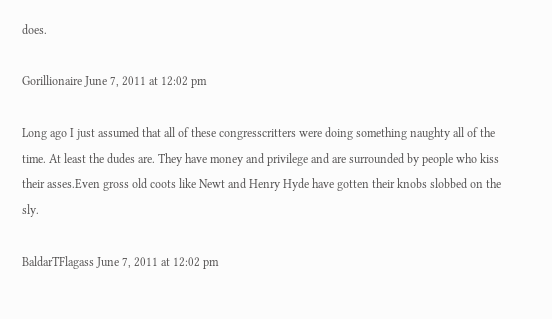does.

Gorillionaire June 7, 2011 at 12:02 pm

Long ago I just assumed that all of these congresscritters were doing something naughty all of the time. At least the dudes are. They have money and privilege and are surrounded by people who kiss their asses.Even gross old coots like Newt and Henry Hyde have gotten their knobs slobbed on the sly.

BaldarTFlagass June 7, 2011 at 12:02 pm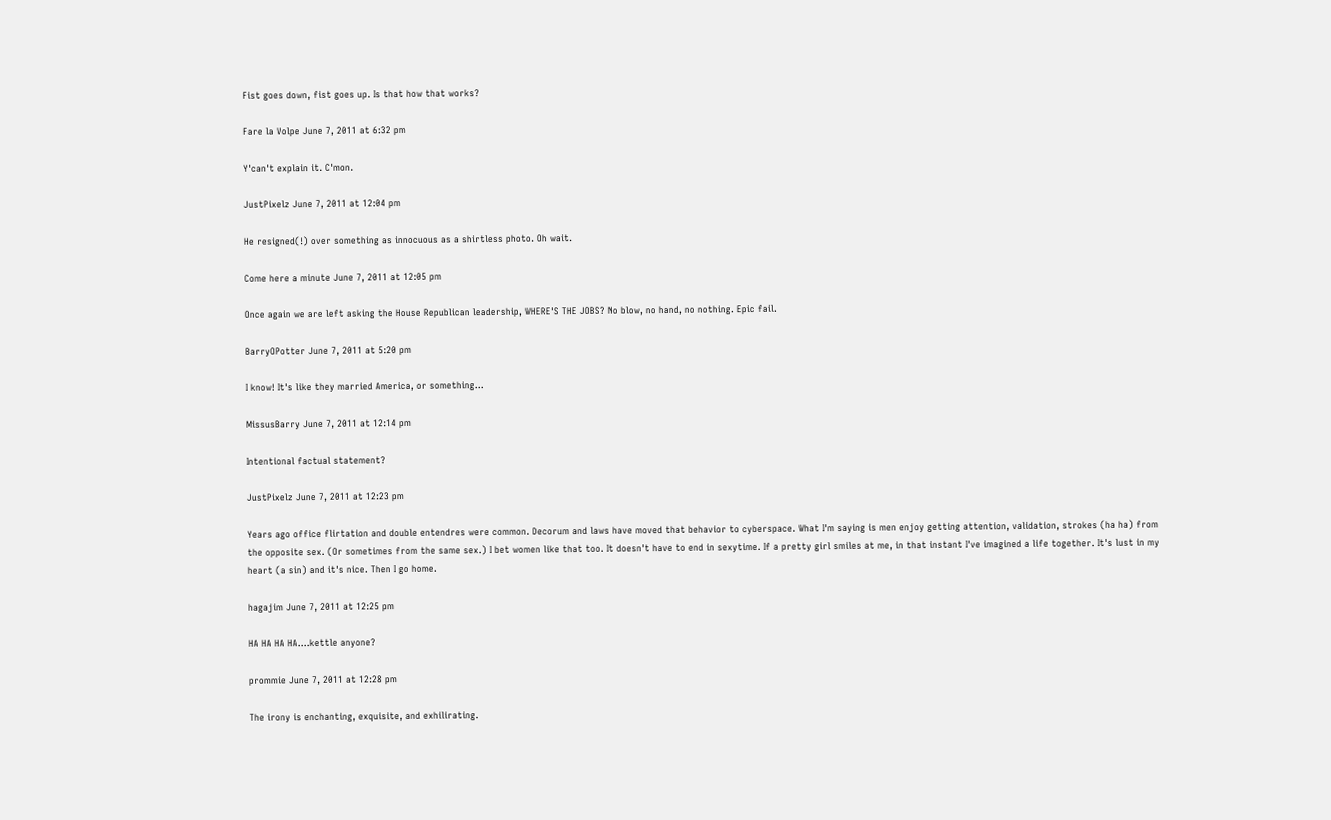Fist goes down, fist goes up. Is that how that works?

Fare la Volpe June 7, 2011 at 6:32 pm

Y'can't explain it. C'mon.

JustPixelz June 7, 2011 at 12:04 pm

He resigned(!) over something as innocuous as a shirtless photo. Oh wait.

Come here a minute June 7, 2011 at 12:05 pm

Once again we are left asking the House Republican leadership, WHERE'S THE JOBS? No blow, no hand, no nothing. Epic fail.

BarryOPotter June 7, 2011 at 5:20 pm

I know! It's like they married America, or something…

MissusBarry June 7, 2011 at 12:14 pm

Intentional factual statement?

JustPixelz June 7, 2011 at 12:23 pm

Years ago office flirtation and double entendres were common. Decorum and laws have moved that behavior to cyberspace. What I'm saying is men enjoy getting attention, validation, strokes (ha ha) from the opposite sex. (Or sometimes from the same sex.) I bet women like that too. It doesn't have to end in sexytime. If a pretty girl smiles at me, in that instant I've imagined a life together. It's lust in my heart (a sin) and it's nice. Then I go home.

hagajim June 7, 2011 at 12:25 pm

HA HA HA HA….kettle anyone?

prommie June 7, 2011 at 12:28 pm

The irony is enchanting, exquisite, and exhilirating.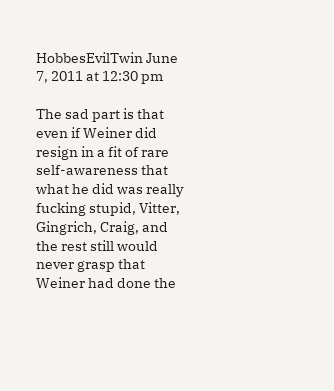HobbesEvilTwin June 7, 2011 at 12:30 pm

The sad part is that even if Weiner did resign in a fit of rare self-awareness that what he did was really fucking stupid, Vitter, Gingrich, Craig, and the rest still would never grasp that Weiner had done the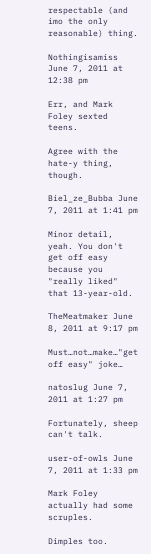respectable (and imo the only reasonable) thing.

Nothingisamiss June 7, 2011 at 12:38 pm

Err, and Mark Foley sexted teens.

Agree with the hate-y thing, though.

Biel_ze_Bubba June 7, 2011 at 1:41 pm

Minor detail, yeah. You don't get off easy because you "really liked" that 13-year-old.

TheMeatmaker June 8, 2011 at 9:17 pm

Must…not…make…"get off easy" joke…

natoslug June 7, 2011 at 1:27 pm

Fortunately, sheep can't talk.

user-of-owls June 7, 2011 at 1:33 pm

Mark Foley actually had some scruples.

Dimples too.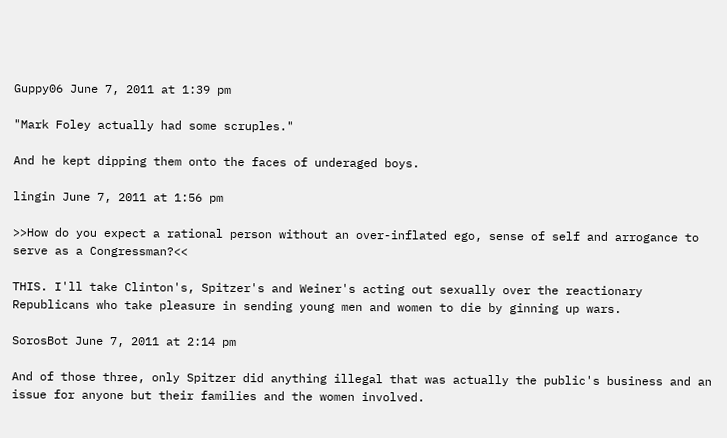Guppy06 June 7, 2011 at 1:39 pm

"Mark Foley actually had some scruples."

And he kept dipping them onto the faces of underaged boys.

lingin June 7, 2011 at 1:56 pm

>>How do you expect a rational person without an over-inflated ego, sense of self and arrogance to serve as a Congressman?<<

THIS. I'll take Clinton's, Spitzer's and Weiner's acting out sexually over the reactionary Republicans who take pleasure in sending young men and women to die by ginning up wars.

SorosBot June 7, 2011 at 2:14 pm

And of those three, only Spitzer did anything illegal that was actually the public's business and an issue for anyone but their families and the women involved.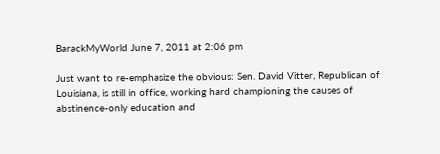BarackMyWorld June 7, 2011 at 2:06 pm

Just want to re-emphasize the obvious: Sen. David Vitter, Republican of Louisiana, is still in office, working hard championing the causes of abstinence-only education and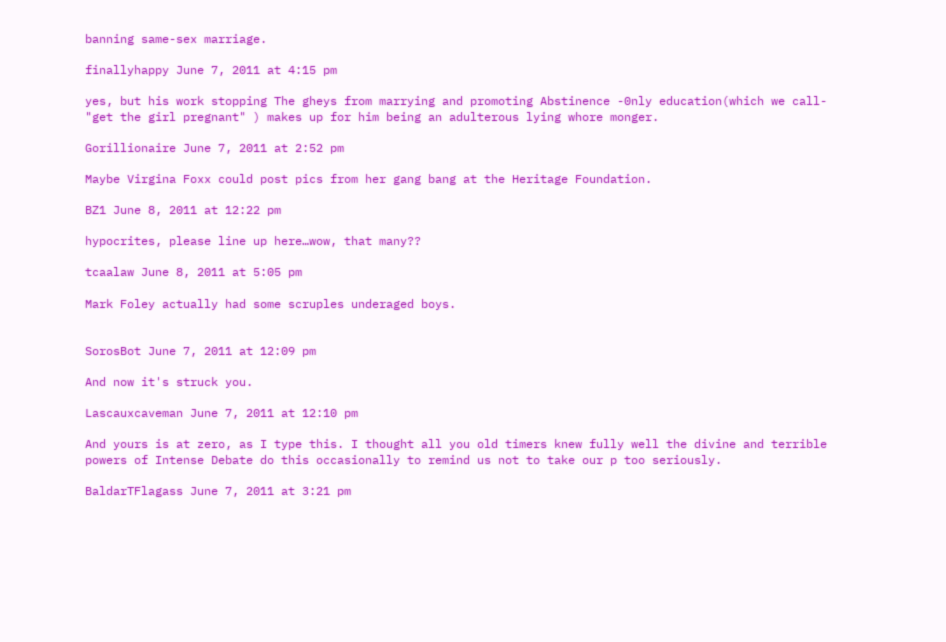banning same-sex marriage.

finallyhappy June 7, 2011 at 4:15 pm

yes, but his work stopping The gheys from marrying and promoting Abstinence -0nly education(which we call- "get the girl pregnant" ) makes up for him being an adulterous lying whore monger.

Gorillionaire June 7, 2011 at 2:52 pm

Maybe Virgina Foxx could post pics from her gang bang at the Heritage Foundation.

BZ1 June 8, 2011 at 12:22 pm

hypocrites, please line up here…wow, that many??

tcaalaw June 8, 2011 at 5:05 pm

Mark Foley actually had some scruples underaged boys.


SorosBot June 7, 2011 at 12:09 pm

And now it's struck you.

Lascauxcaveman June 7, 2011 at 12:10 pm

And yours is at zero, as I type this. I thought all you old timers knew fully well the divine and terrible powers of Intense Debate do this occasionally to remind us not to take our p too seriously.

BaldarTFlagass June 7, 2011 at 3:21 pm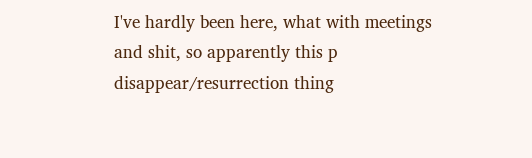I've hardly been here, what with meetings and shit, so apparently this p disappear/resurrection thing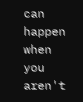can happen when you aren't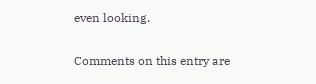even looking.

Comments on this entry are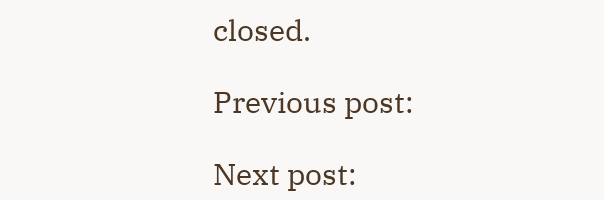closed.

Previous post:

Next post: